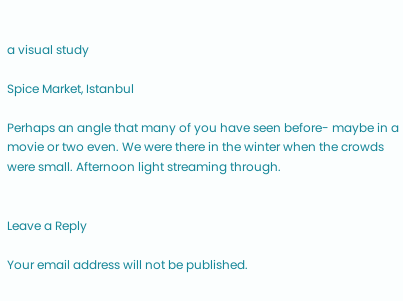a visual study

Spice Market, Istanbul

Perhaps an angle that many of you have seen before- maybe in a movie or two even. We were there in the winter when the crowds were small. Afternoon light streaming through.


Leave a Reply

Your email address will not be published.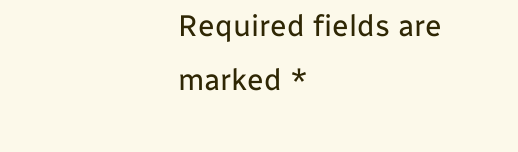Required fields are marked *